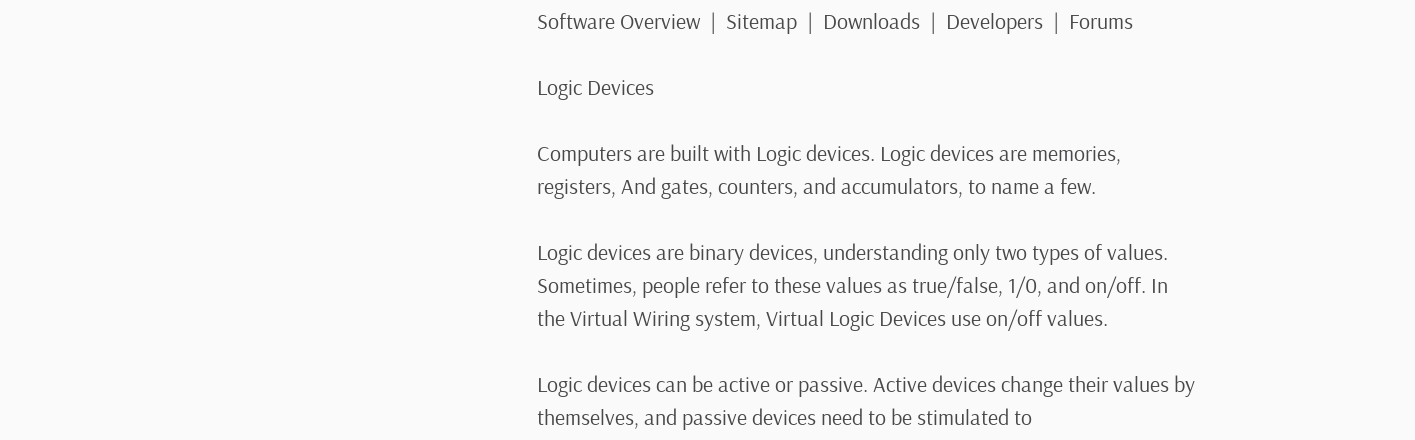Software Overview  |  Sitemap  |  Downloads  |  Developers  |  Forums

Logic Devices

Computers are built with Logic devices. Logic devices are memories, registers, And gates, counters, and accumulators, to name a few.

Logic devices are binary devices, understanding only two types of values. Sometimes, people refer to these values as true/false, 1/0, and on/off. In the Virtual Wiring system, Virtual Logic Devices use on/off values.

Logic devices can be active or passive. Active devices change their values by themselves, and passive devices need to be stimulated to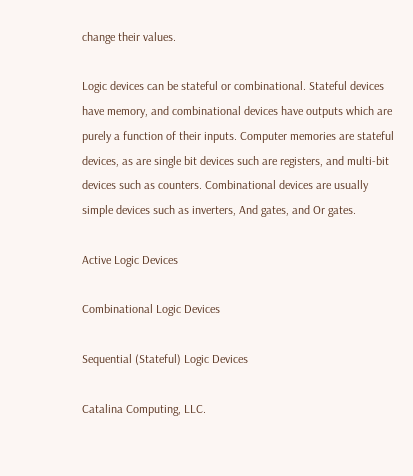change their values.

Logic devices can be stateful or combinational. Stateful devices have memory, and combinational devices have outputs which are purely a function of their inputs. Computer memories are stateful devices, as are single bit devices such are registers, and multi-bit devices such as counters. Combinational devices are usually simple devices such as inverters, And gates, and Or gates.

Active Logic Devices

Combinational Logic Devices

Sequential (Stateful) Logic Devices

Catalina Computing, LLC.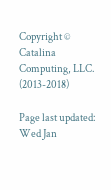Copyright © Catalina Computing, LLC. (2013-2018)

Page last updated: Wed Jan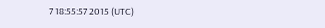7 18:55:57 2015 (UTC)